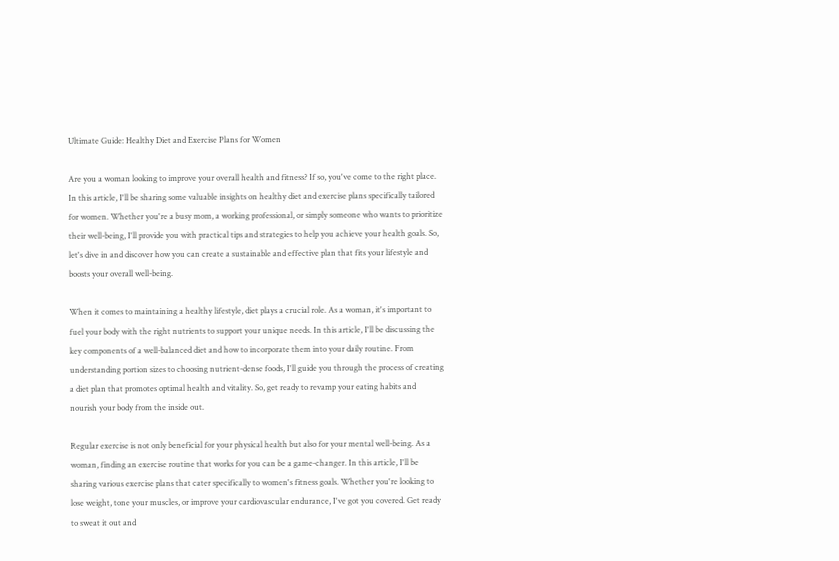Ultimate Guide: Healthy Diet and Exercise Plans for Women

Are you a woman looking to improve your overall health and fitness? If so, you've come to the right place. In this article, I'll be sharing some valuable insights on healthy diet and exercise plans specifically tailored for women. Whether you're a busy mom, a working professional, or simply someone who wants to prioritize their well-being, I'll provide you with practical tips and strategies to help you achieve your health goals. So, let's dive in and discover how you can create a sustainable and effective plan that fits your lifestyle and boosts your overall well-being.

When it comes to maintaining a healthy lifestyle, diet plays a crucial role. As a woman, it's important to fuel your body with the right nutrients to support your unique needs. In this article, I'll be discussing the key components of a well-balanced diet and how to incorporate them into your daily routine. From understanding portion sizes to choosing nutrient-dense foods, I'll guide you through the process of creating a diet plan that promotes optimal health and vitality. So, get ready to revamp your eating habits and nourish your body from the inside out.

Regular exercise is not only beneficial for your physical health but also for your mental well-being. As a woman, finding an exercise routine that works for you can be a game-changer. In this article, I'll be sharing various exercise plans that cater specifically to women's fitness goals. Whether you're looking to lose weight, tone your muscles, or improve your cardiovascular endurance, I've got you covered. Get ready to sweat it out and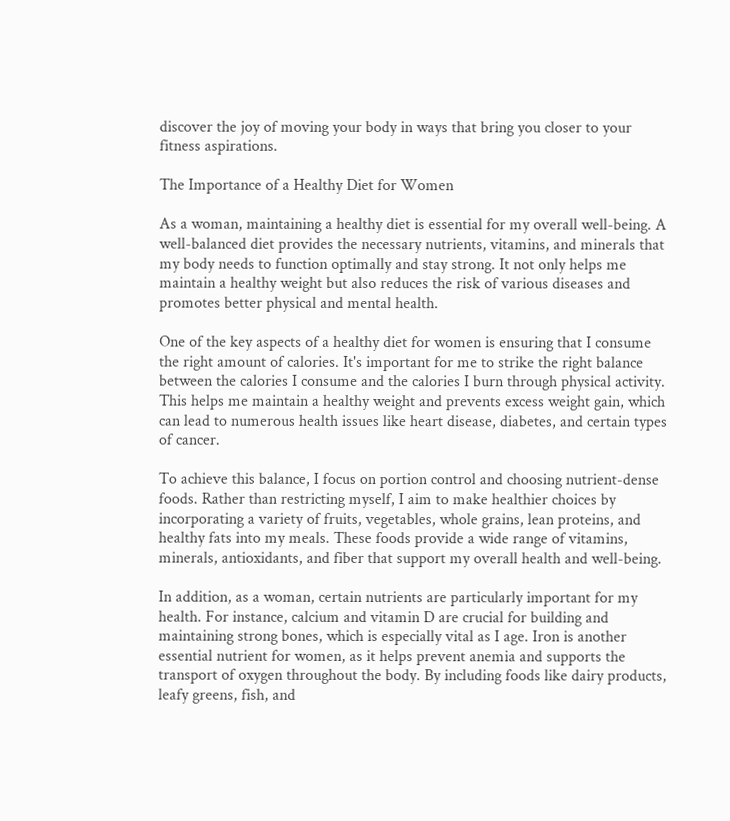discover the joy of moving your body in ways that bring you closer to your fitness aspirations.

The Importance of a Healthy Diet for Women

As a woman, maintaining a healthy diet is essential for my overall well-being. A well-balanced diet provides the necessary nutrients, vitamins, and minerals that my body needs to function optimally and stay strong. It not only helps me maintain a healthy weight but also reduces the risk of various diseases and promotes better physical and mental health.

One of the key aspects of a healthy diet for women is ensuring that I consume the right amount of calories. It's important for me to strike the right balance between the calories I consume and the calories I burn through physical activity. This helps me maintain a healthy weight and prevents excess weight gain, which can lead to numerous health issues like heart disease, diabetes, and certain types of cancer.

To achieve this balance, I focus on portion control and choosing nutrient-dense foods. Rather than restricting myself, I aim to make healthier choices by incorporating a variety of fruits, vegetables, whole grains, lean proteins, and healthy fats into my meals. These foods provide a wide range of vitamins, minerals, antioxidants, and fiber that support my overall health and well-being.

In addition, as a woman, certain nutrients are particularly important for my health. For instance, calcium and vitamin D are crucial for building and maintaining strong bones, which is especially vital as I age. Iron is another essential nutrient for women, as it helps prevent anemia and supports the transport of oxygen throughout the body. By including foods like dairy products, leafy greens, fish, and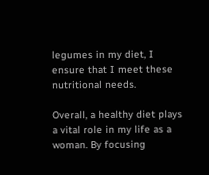legumes in my diet, I ensure that I meet these nutritional needs.

Overall, a healthy diet plays a vital role in my life as a woman. By focusing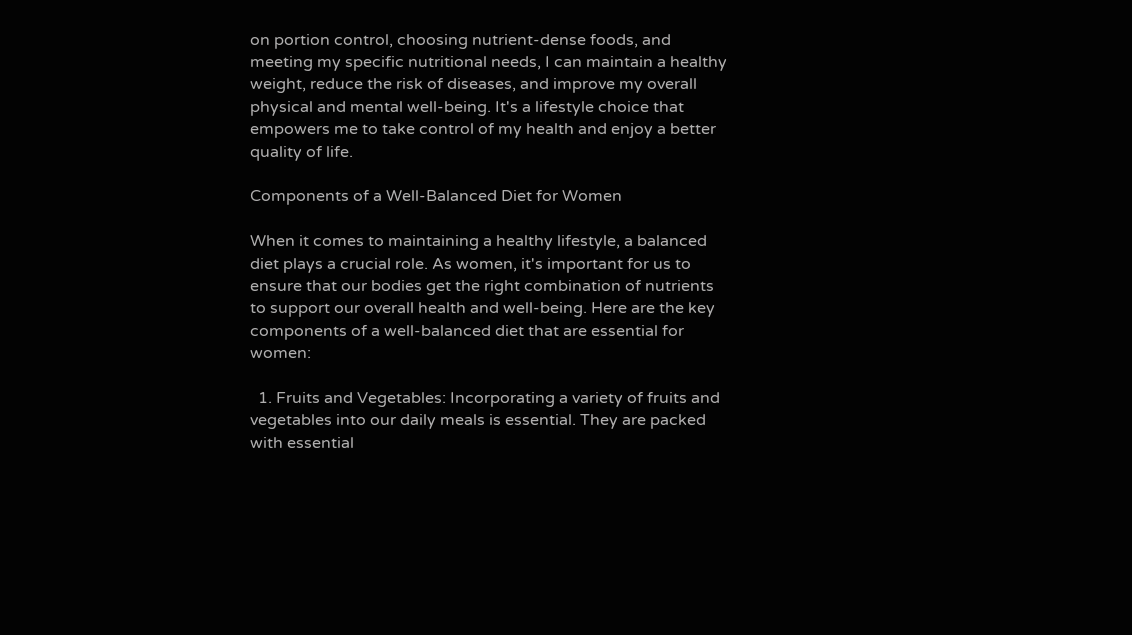on portion control, choosing nutrient-dense foods, and meeting my specific nutritional needs, I can maintain a healthy weight, reduce the risk of diseases, and improve my overall physical and mental well-being. It's a lifestyle choice that empowers me to take control of my health and enjoy a better quality of life.

Components of a Well-Balanced Diet for Women

When it comes to maintaining a healthy lifestyle, a balanced diet plays a crucial role. As women, it's important for us to ensure that our bodies get the right combination of nutrients to support our overall health and well-being. Here are the key components of a well-balanced diet that are essential for women:

  1. Fruits and Vegetables: Incorporating a variety of fruits and vegetables into our daily meals is essential. They are packed with essential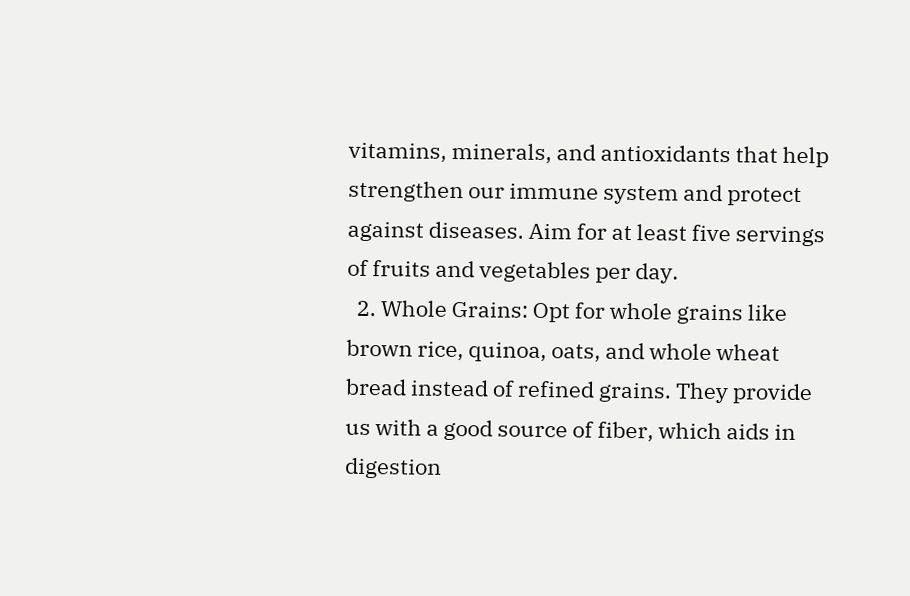vitamins, minerals, and antioxidants that help strengthen our immune system and protect against diseases. Aim for at least five servings of fruits and vegetables per day.
  2. Whole Grains: Opt for whole grains like brown rice, quinoa, oats, and whole wheat bread instead of refined grains. They provide us with a good source of fiber, which aids in digestion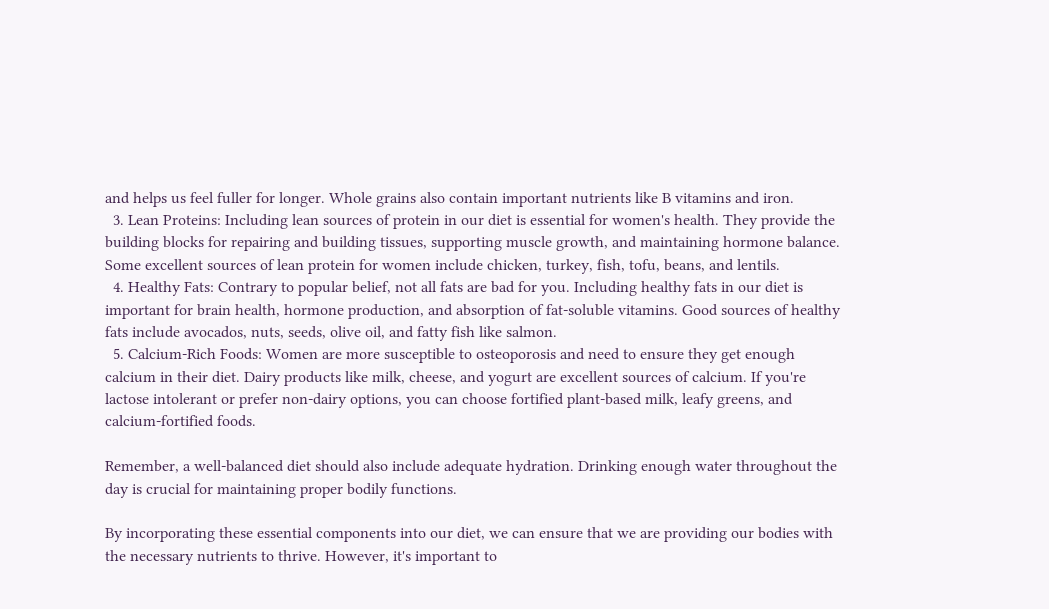and helps us feel fuller for longer. Whole grains also contain important nutrients like B vitamins and iron.
  3. Lean Proteins: Including lean sources of protein in our diet is essential for women's health. They provide the building blocks for repairing and building tissues, supporting muscle growth, and maintaining hormone balance. Some excellent sources of lean protein for women include chicken, turkey, fish, tofu, beans, and lentils.
  4. Healthy Fats: Contrary to popular belief, not all fats are bad for you. Including healthy fats in our diet is important for brain health, hormone production, and absorption of fat-soluble vitamins. Good sources of healthy fats include avocados, nuts, seeds, olive oil, and fatty fish like salmon.
  5. Calcium-Rich Foods: Women are more susceptible to osteoporosis and need to ensure they get enough calcium in their diet. Dairy products like milk, cheese, and yogurt are excellent sources of calcium. If you're lactose intolerant or prefer non-dairy options, you can choose fortified plant-based milk, leafy greens, and calcium-fortified foods.

Remember, a well-balanced diet should also include adequate hydration. Drinking enough water throughout the day is crucial for maintaining proper bodily functions.

By incorporating these essential components into our diet, we can ensure that we are providing our bodies with the necessary nutrients to thrive. However, it's important to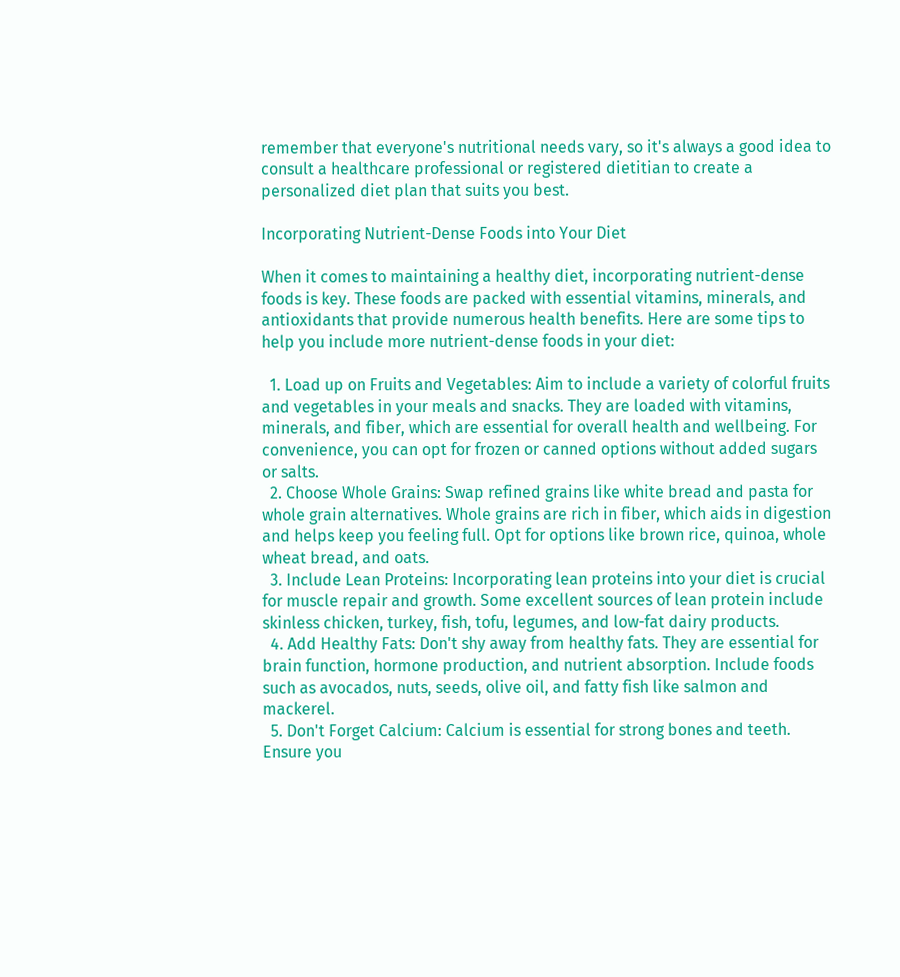remember that everyone's nutritional needs vary, so it's always a good idea to consult a healthcare professional or registered dietitian to create a personalized diet plan that suits you best.

Incorporating Nutrient-Dense Foods into Your Diet

When it comes to maintaining a healthy diet, incorporating nutrient-dense foods is key. These foods are packed with essential vitamins, minerals, and antioxidants that provide numerous health benefits. Here are some tips to help you include more nutrient-dense foods in your diet:

  1. Load up on Fruits and Vegetables: Aim to include a variety of colorful fruits and vegetables in your meals and snacks. They are loaded with vitamins, minerals, and fiber, which are essential for overall health and wellbeing. For convenience, you can opt for frozen or canned options without added sugars or salts.
  2. Choose Whole Grains: Swap refined grains like white bread and pasta for whole grain alternatives. Whole grains are rich in fiber, which aids in digestion and helps keep you feeling full. Opt for options like brown rice, quinoa, whole wheat bread, and oats.
  3. Include Lean Proteins: Incorporating lean proteins into your diet is crucial for muscle repair and growth. Some excellent sources of lean protein include skinless chicken, turkey, fish, tofu, legumes, and low-fat dairy products.
  4. Add Healthy Fats: Don't shy away from healthy fats. They are essential for brain function, hormone production, and nutrient absorption. Include foods such as avocados, nuts, seeds, olive oil, and fatty fish like salmon and mackerel.
  5. Don't Forget Calcium: Calcium is essential for strong bones and teeth. Ensure you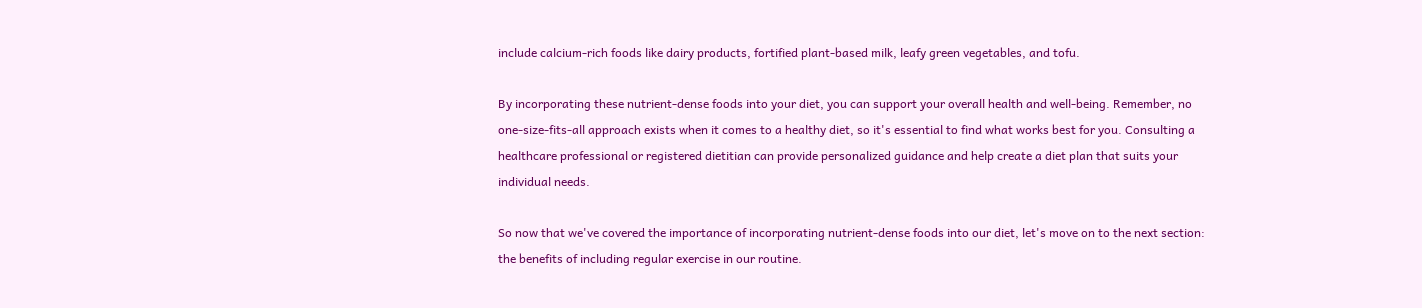include calcium-rich foods like dairy products, fortified plant-based milk, leafy green vegetables, and tofu.

By incorporating these nutrient-dense foods into your diet, you can support your overall health and well-being. Remember, no one-size-fits-all approach exists when it comes to a healthy diet, so it's essential to find what works best for you. Consulting a healthcare professional or registered dietitian can provide personalized guidance and help create a diet plan that suits your individual needs.

So now that we've covered the importance of incorporating nutrient-dense foods into our diet, let's move on to the next section: the benefits of including regular exercise in our routine.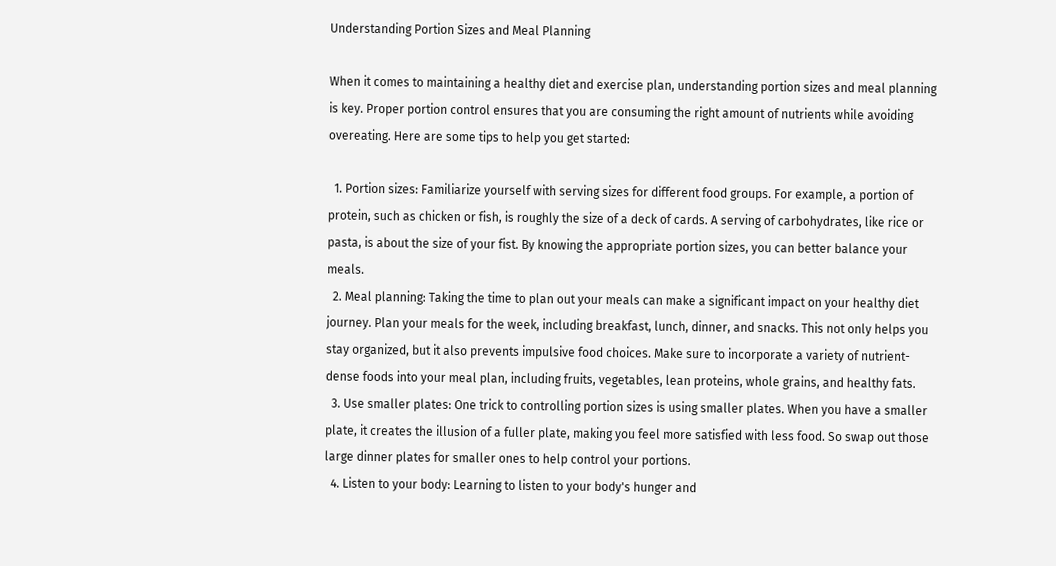Understanding Portion Sizes and Meal Planning

When it comes to maintaining a healthy diet and exercise plan, understanding portion sizes and meal planning is key. Proper portion control ensures that you are consuming the right amount of nutrients while avoiding overeating. Here are some tips to help you get started:

  1. Portion sizes: Familiarize yourself with serving sizes for different food groups. For example, a portion of protein, such as chicken or fish, is roughly the size of a deck of cards. A serving of carbohydrates, like rice or pasta, is about the size of your fist. By knowing the appropriate portion sizes, you can better balance your meals.
  2. Meal planning: Taking the time to plan out your meals can make a significant impact on your healthy diet journey. Plan your meals for the week, including breakfast, lunch, dinner, and snacks. This not only helps you stay organized, but it also prevents impulsive food choices. Make sure to incorporate a variety of nutrient-dense foods into your meal plan, including fruits, vegetables, lean proteins, whole grains, and healthy fats.
  3. Use smaller plates: One trick to controlling portion sizes is using smaller plates. When you have a smaller plate, it creates the illusion of a fuller plate, making you feel more satisfied with less food. So swap out those large dinner plates for smaller ones to help control your portions.
  4. Listen to your body: Learning to listen to your body's hunger and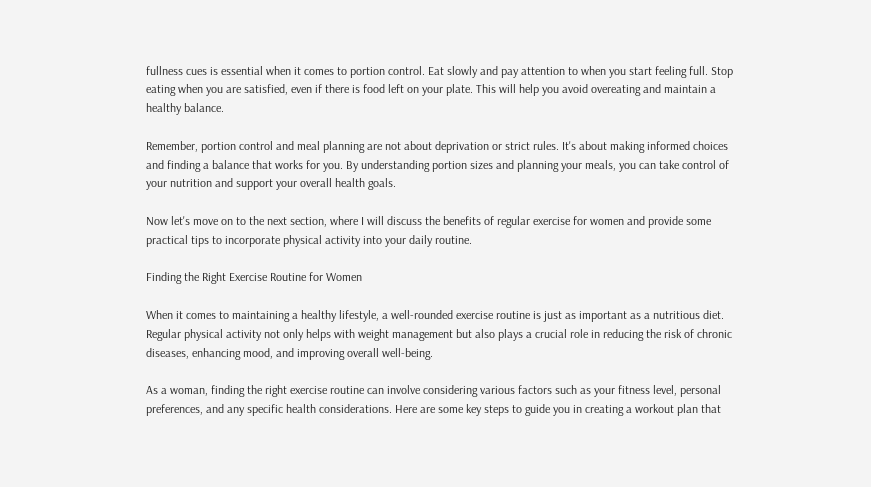fullness cues is essential when it comes to portion control. Eat slowly and pay attention to when you start feeling full. Stop eating when you are satisfied, even if there is food left on your plate. This will help you avoid overeating and maintain a healthy balance.

Remember, portion control and meal planning are not about deprivation or strict rules. It's about making informed choices and finding a balance that works for you. By understanding portion sizes and planning your meals, you can take control of your nutrition and support your overall health goals.

Now let's move on to the next section, where I will discuss the benefits of regular exercise for women and provide some practical tips to incorporate physical activity into your daily routine.

Finding the Right Exercise Routine for Women

When it comes to maintaining a healthy lifestyle, a well-rounded exercise routine is just as important as a nutritious diet. Regular physical activity not only helps with weight management but also plays a crucial role in reducing the risk of chronic diseases, enhancing mood, and improving overall well-being.

As a woman, finding the right exercise routine can involve considering various factors such as your fitness level, personal preferences, and any specific health considerations. Here are some key steps to guide you in creating a workout plan that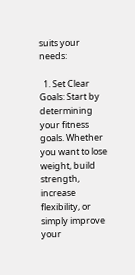suits your needs:

  1. Set Clear Goals: Start by determining your fitness goals. Whether you want to lose weight, build strength, increase flexibility, or simply improve your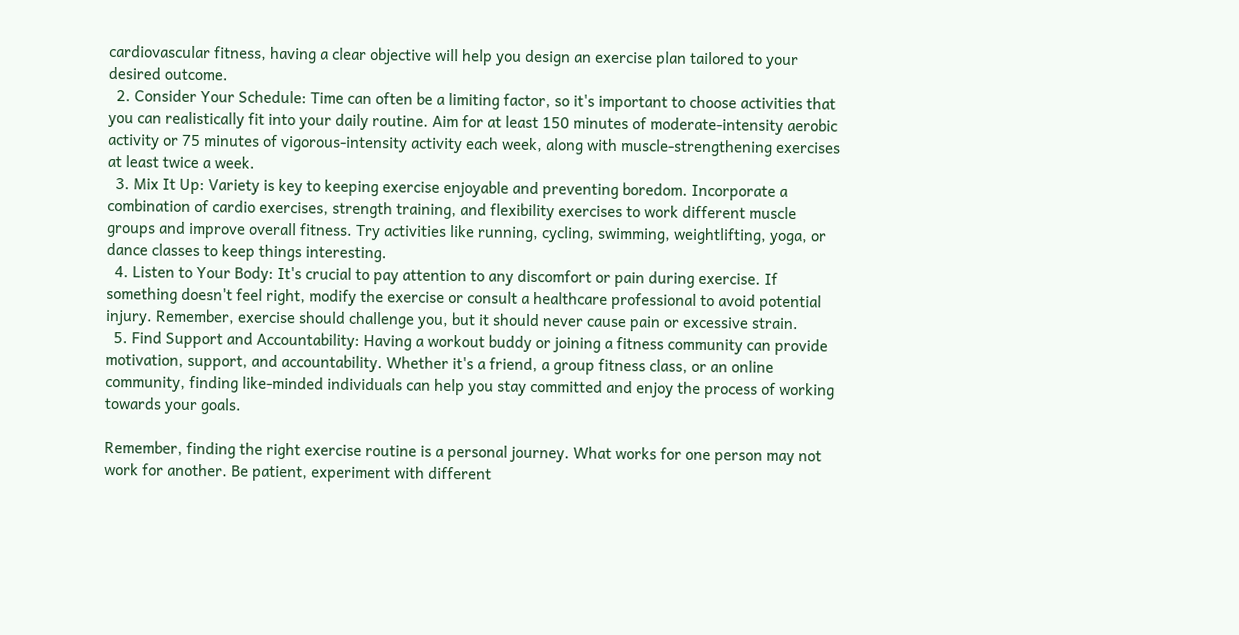cardiovascular fitness, having a clear objective will help you design an exercise plan tailored to your desired outcome.
  2. Consider Your Schedule: Time can often be a limiting factor, so it's important to choose activities that you can realistically fit into your daily routine. Aim for at least 150 minutes of moderate-intensity aerobic activity or 75 minutes of vigorous-intensity activity each week, along with muscle-strengthening exercises at least twice a week.
  3. Mix It Up: Variety is key to keeping exercise enjoyable and preventing boredom. Incorporate a combination of cardio exercises, strength training, and flexibility exercises to work different muscle groups and improve overall fitness. Try activities like running, cycling, swimming, weightlifting, yoga, or dance classes to keep things interesting.
  4. Listen to Your Body: It's crucial to pay attention to any discomfort or pain during exercise. If something doesn't feel right, modify the exercise or consult a healthcare professional to avoid potential injury. Remember, exercise should challenge you, but it should never cause pain or excessive strain.
  5. Find Support and Accountability: Having a workout buddy or joining a fitness community can provide motivation, support, and accountability. Whether it's a friend, a group fitness class, or an online community, finding like-minded individuals can help you stay committed and enjoy the process of working towards your goals.

Remember, finding the right exercise routine is a personal journey. What works for one person may not work for another. Be patient, experiment with different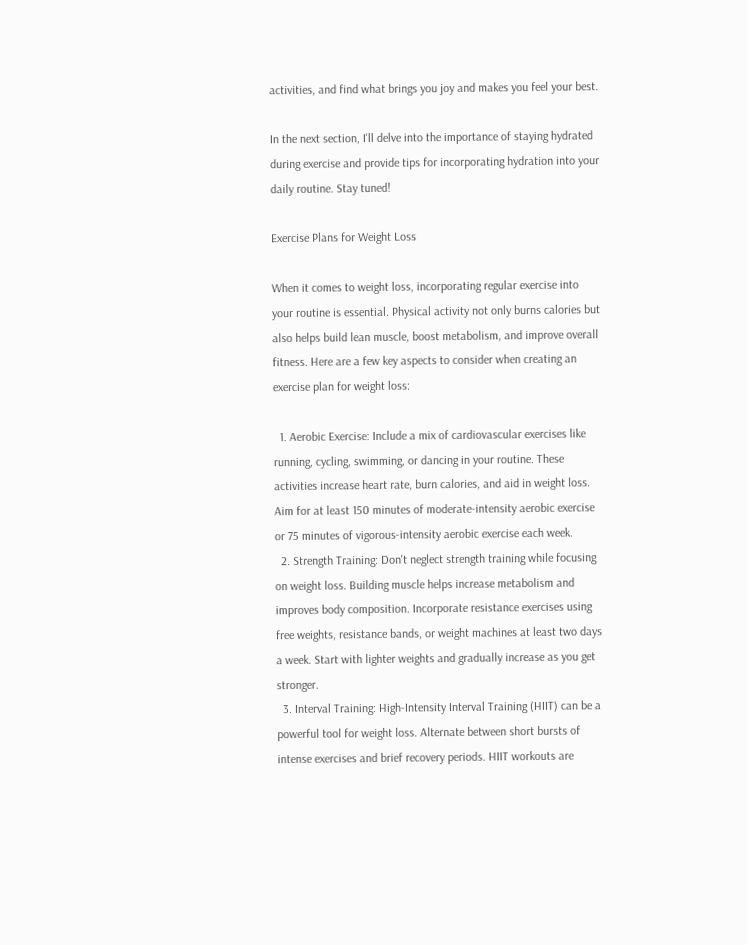activities, and find what brings you joy and makes you feel your best.

In the next section, I'll delve into the importance of staying hydrated during exercise and provide tips for incorporating hydration into your daily routine. Stay tuned!

Exercise Plans for Weight Loss

When it comes to weight loss, incorporating regular exercise into your routine is essential. Physical activity not only burns calories but also helps build lean muscle, boost metabolism, and improve overall fitness. Here are a few key aspects to consider when creating an exercise plan for weight loss:

  1. Aerobic Exercise: Include a mix of cardiovascular exercises like running, cycling, swimming, or dancing in your routine. These activities increase heart rate, burn calories, and aid in weight loss. Aim for at least 150 minutes of moderate-intensity aerobic exercise or 75 minutes of vigorous-intensity aerobic exercise each week.
  2. Strength Training: Don't neglect strength training while focusing on weight loss. Building muscle helps increase metabolism and improves body composition. Incorporate resistance exercises using free weights, resistance bands, or weight machines at least two days a week. Start with lighter weights and gradually increase as you get stronger.
  3. Interval Training: High-Intensity Interval Training (HIIT) can be a powerful tool for weight loss. Alternate between short bursts of intense exercises and brief recovery periods. HIIT workouts are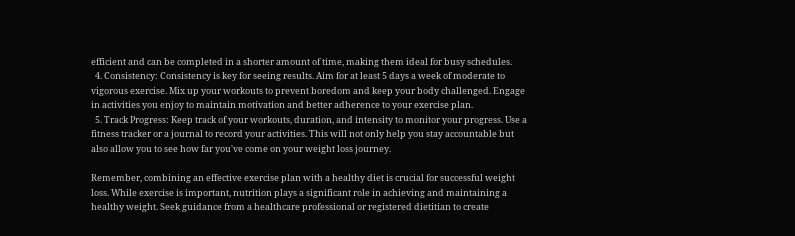efficient and can be completed in a shorter amount of time, making them ideal for busy schedules.
  4. Consistency: Consistency is key for seeing results. Aim for at least 5 days a week of moderate to vigorous exercise. Mix up your workouts to prevent boredom and keep your body challenged. Engage in activities you enjoy to maintain motivation and better adherence to your exercise plan.
  5. Track Progress: Keep track of your workouts, duration, and intensity to monitor your progress. Use a fitness tracker or a journal to record your activities. This will not only help you stay accountable but also allow you to see how far you've come on your weight loss journey.

Remember, combining an effective exercise plan with a healthy diet is crucial for successful weight loss. While exercise is important, nutrition plays a significant role in achieving and maintaining a healthy weight. Seek guidance from a healthcare professional or registered dietitian to create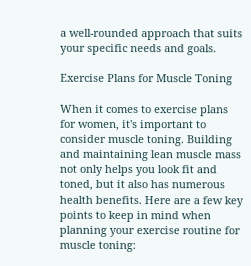a well-rounded approach that suits your specific needs and goals.

Exercise Plans for Muscle Toning

When it comes to exercise plans for women, it's important to consider muscle toning. Building and maintaining lean muscle mass not only helps you look fit and toned, but it also has numerous health benefits. Here are a few key points to keep in mind when planning your exercise routine for muscle toning: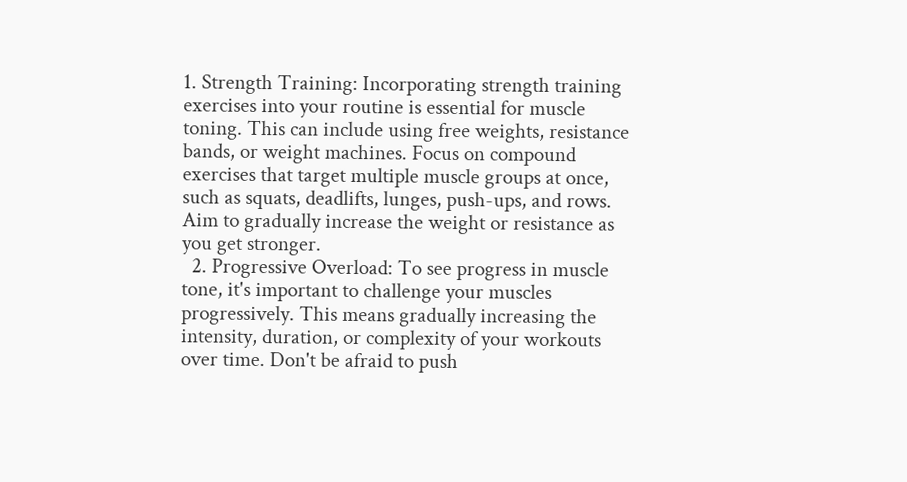1. Strength Training: Incorporating strength training exercises into your routine is essential for muscle toning. This can include using free weights, resistance bands, or weight machines. Focus on compound exercises that target multiple muscle groups at once, such as squats, deadlifts, lunges, push-ups, and rows. Aim to gradually increase the weight or resistance as you get stronger.
  2. Progressive Overload: To see progress in muscle tone, it's important to challenge your muscles progressively. This means gradually increasing the intensity, duration, or complexity of your workouts over time. Don't be afraid to push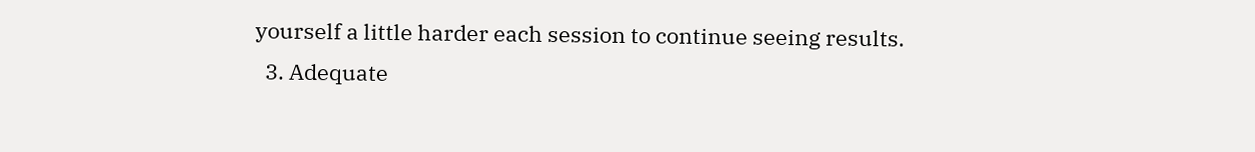yourself a little harder each session to continue seeing results.
  3. Adequate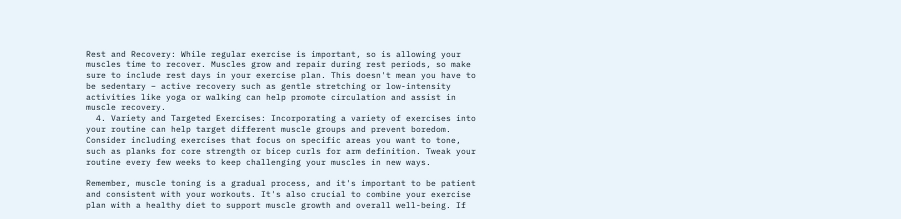Rest and Recovery: While regular exercise is important, so is allowing your muscles time to recover. Muscles grow and repair during rest periods, so make sure to include rest days in your exercise plan. This doesn't mean you have to be sedentary – active recovery such as gentle stretching or low-intensity activities like yoga or walking can help promote circulation and assist in muscle recovery.
  4. Variety and Targeted Exercises: Incorporating a variety of exercises into your routine can help target different muscle groups and prevent boredom. Consider including exercises that focus on specific areas you want to tone, such as planks for core strength or bicep curls for arm definition. Tweak your routine every few weeks to keep challenging your muscles in new ways.

Remember, muscle toning is a gradual process, and it's important to be patient and consistent with your workouts. It's also crucial to combine your exercise plan with a healthy diet to support muscle growth and overall well-being. If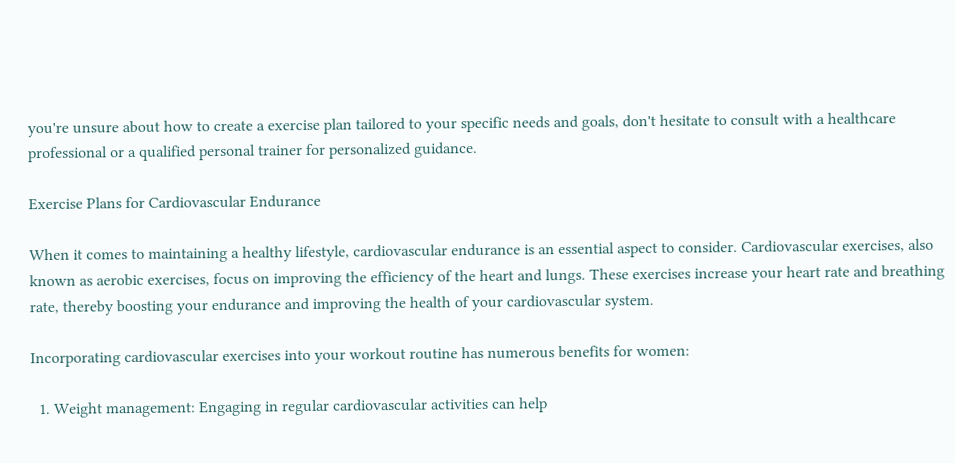you're unsure about how to create a exercise plan tailored to your specific needs and goals, don't hesitate to consult with a healthcare professional or a qualified personal trainer for personalized guidance.

Exercise Plans for Cardiovascular Endurance

When it comes to maintaining a healthy lifestyle, cardiovascular endurance is an essential aspect to consider. Cardiovascular exercises, also known as aerobic exercises, focus on improving the efficiency of the heart and lungs. These exercises increase your heart rate and breathing rate, thereby boosting your endurance and improving the health of your cardiovascular system.

Incorporating cardiovascular exercises into your workout routine has numerous benefits for women:

  1. Weight management: Engaging in regular cardiovascular activities can help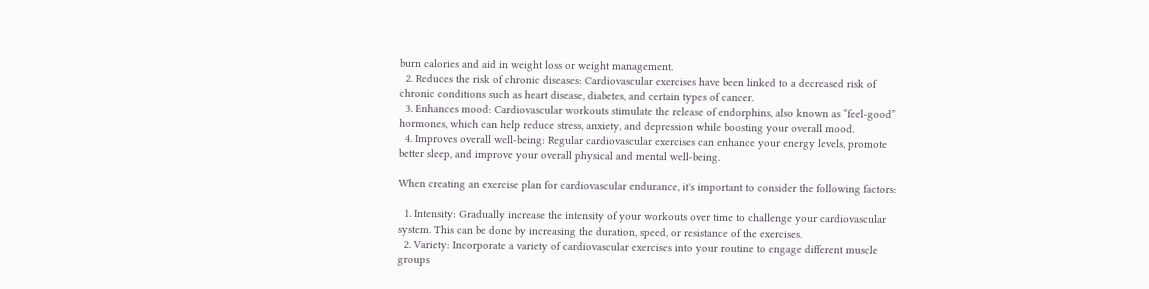burn calories and aid in weight loss or weight management.
  2. Reduces the risk of chronic diseases: Cardiovascular exercises have been linked to a decreased risk of chronic conditions such as heart disease, diabetes, and certain types of cancer.
  3. Enhances mood: Cardiovascular workouts stimulate the release of endorphins, also known as “feel-good” hormones, which can help reduce stress, anxiety, and depression while boosting your overall mood.
  4. Improves overall well-being: Regular cardiovascular exercises can enhance your energy levels, promote better sleep, and improve your overall physical and mental well-being.

When creating an exercise plan for cardiovascular endurance, it's important to consider the following factors:

  1. Intensity: Gradually increase the intensity of your workouts over time to challenge your cardiovascular system. This can be done by increasing the duration, speed, or resistance of the exercises.
  2. Variety: Incorporate a variety of cardiovascular exercises into your routine to engage different muscle groups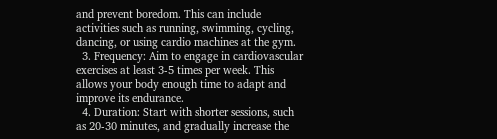and prevent boredom. This can include activities such as running, swimming, cycling, dancing, or using cardio machines at the gym.
  3. Frequency: Aim to engage in cardiovascular exercises at least 3-5 times per week. This allows your body enough time to adapt and improve its endurance.
  4. Duration: Start with shorter sessions, such as 20-30 minutes, and gradually increase the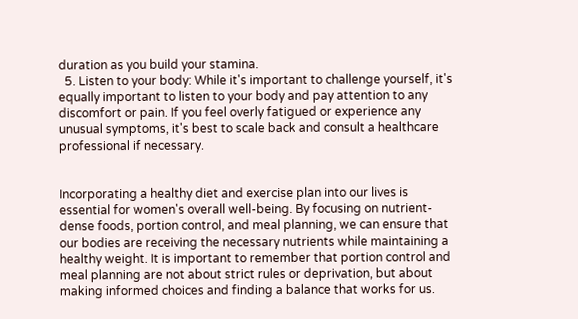duration as you build your stamina.
  5. Listen to your body: While it's important to challenge yourself, it's equally important to listen to your body and pay attention to any discomfort or pain. If you feel overly fatigued or experience any unusual symptoms, it's best to scale back and consult a healthcare professional if necessary.


Incorporating a healthy diet and exercise plan into our lives is essential for women's overall well-being. By focusing on nutrient-dense foods, portion control, and meal planning, we can ensure that our bodies are receiving the necessary nutrients while maintaining a healthy weight. It is important to remember that portion control and meal planning are not about strict rules or deprivation, but about making informed choices and finding a balance that works for us.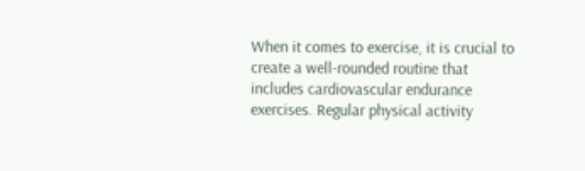When it comes to exercise, it is crucial to create a well-rounded routine that includes cardiovascular endurance exercises. Regular physical activity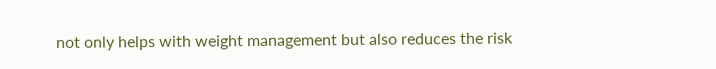not only helps with weight management but also reduces the risk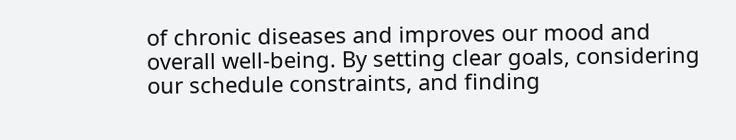of chronic diseases and improves our mood and overall well-being. By setting clear goals, considering our schedule constraints, and finding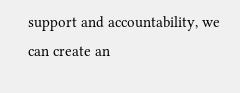support and accountability, we can create an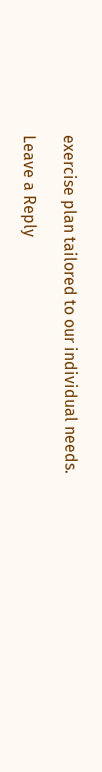exercise plan tailored to our individual needs.

Leave a Reply